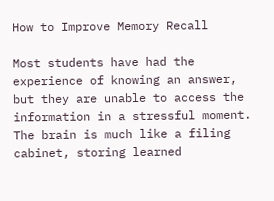How to Improve Memory Recall

Most students have had the experience of knowing an answer, but they are unable to access the information in a stressful moment. The brain is much like a filing cabinet, storing learned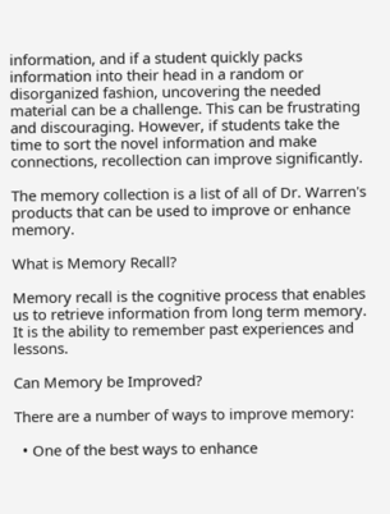information, and if a student quickly packs information into their head in a random or disorganized fashion, uncovering the needed material can be a challenge. This can be frustrating and discouraging. However, if students take the time to sort the novel information and make connections, recollection can improve significantly.

The memory collection is a list of all of Dr. Warren's products that can be used to improve or enhance memory.

What is Memory Recall?

Memory recall is the cognitive process that enables us to retrieve information from long term memory.  It is the ability to remember past experiences and lessons.

Can Memory be Improved?

There are a number of ways to improve memory:

  • One of the best ways to enhance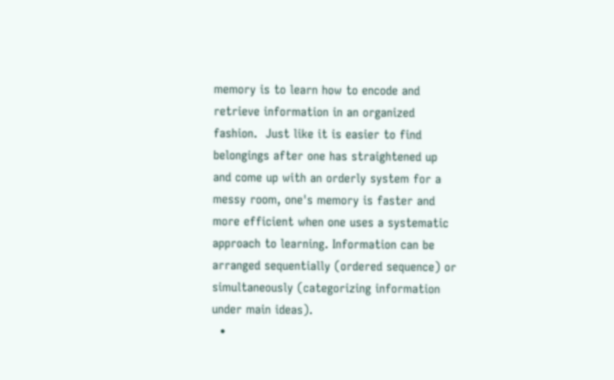memory is to learn how to encode and retrieve information in an organized fashion.  Just like it is easier to find belongings after one has straightened up and come up with an orderly system for a messy room, one's memory is faster and more efficient when one uses a systematic approach to learning. Information can be arranged sequentially (ordered sequence) or simultaneously (categorizing information under main ideas).
  •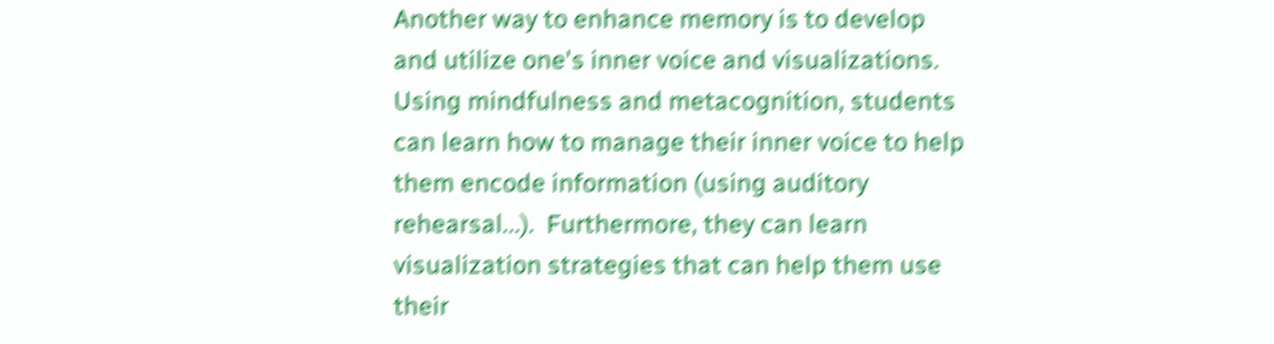Another way to enhance memory is to develop and utilize one's inner voice and visualizations. Using mindfulness and metacognition, students can learn how to manage their inner voice to help them encode information (using auditory rehearsal...).  Furthermore, they can learn visualization strategies that can help them use their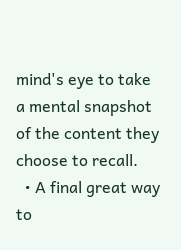mind's eye to take a mental snapshot of the content they choose to recall.
  • A final great way to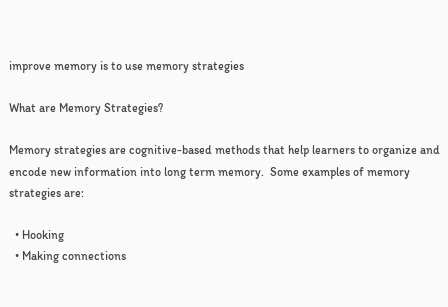improve memory is to use memory strategies

What are Memory Strategies?

Memory strategies are cognitive-based methods that help learners to organize and encode new information into long term memory.  Some examples of memory strategies are:

  • Hooking
  • Making connections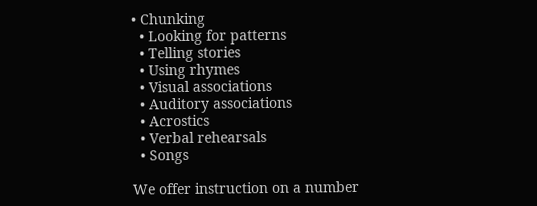• Chunking
  • Looking for patterns
  • Telling stories
  • Using rhymes
  • Visual associations
  • Auditory associations
  • Acrostics
  • Verbal rehearsals
  • Songs

We offer instruction on a number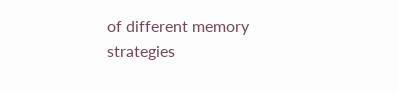of different memory strategies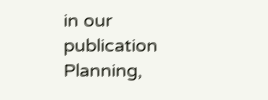in our publication Planning,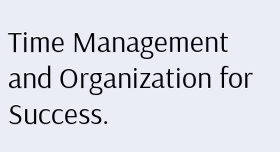Time Management and Organization for Success.